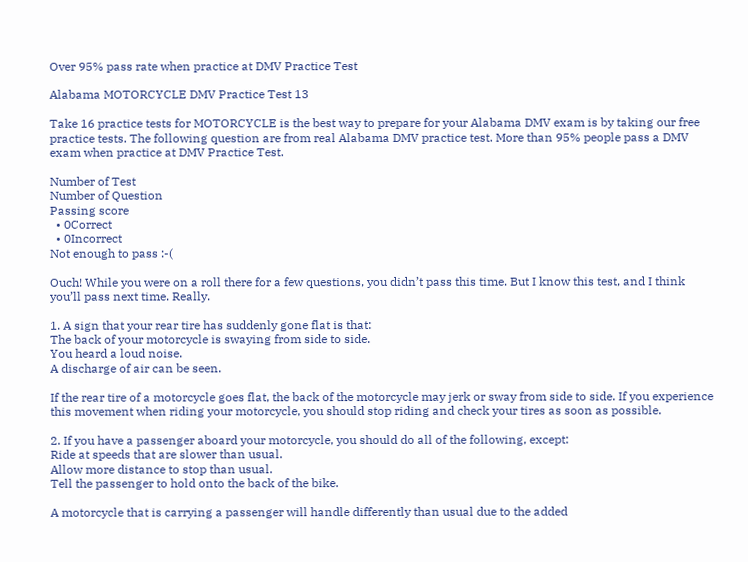Over 95% pass rate when practice at DMV Practice Test

Alabama MOTORCYCLE DMV Practice Test 13

Take 16 practice tests for MOTORCYCLE is the best way to prepare for your Alabama DMV exam is by taking our free practice tests. The following question are from real Alabama DMV practice test. More than 95% people pass a DMV exam when practice at DMV Practice Test.

Number of Test
Number of Question
Passing score
  • 0Correct
  • 0Incorrect
Not enough to pass :-(

Ouch! While you were on a roll there for a few questions, you didn’t pass this time. But I know this test, and I think you’ll pass next time. Really.

1. A sign that your rear tire has suddenly gone flat is that:
The back of your motorcycle is swaying from side to side.
You heard a loud noise.
A discharge of air can be seen.

If the rear tire of a motorcycle goes flat, the back of the motorcycle may jerk or sway from side to side. If you experience this movement when riding your motorcycle, you should stop riding and check your tires as soon as possible.

2. If you have a passenger aboard your motorcycle, you should do all of the following, except:
Ride at speeds that are slower than usual.
Allow more distance to stop than usual.
Tell the passenger to hold onto the back of the bike.

A motorcycle that is carrying a passenger will handle differently than usual due to the added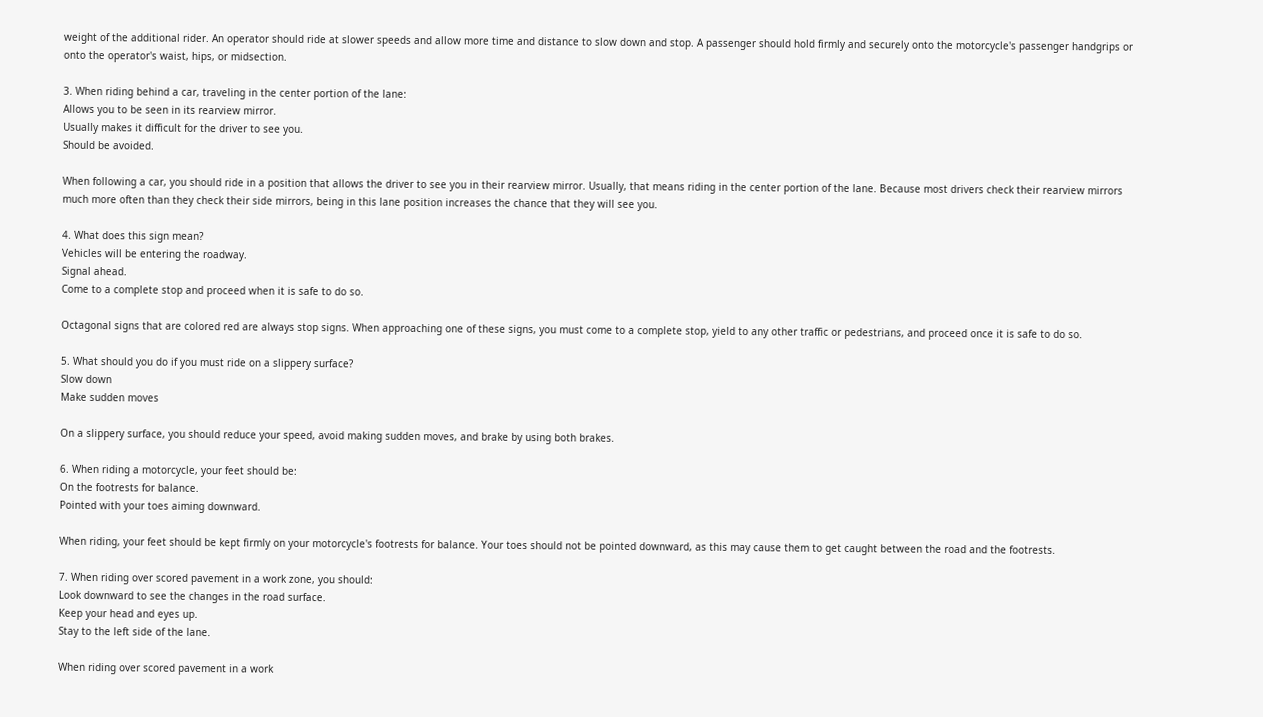weight of the additional rider. An operator should ride at slower speeds and allow more time and distance to slow down and stop. A passenger should hold firmly and securely onto the motorcycle's passenger handgrips or onto the operator's waist, hips, or midsection.

3. When riding behind a car, traveling in the center portion of the lane:
Allows you to be seen in its rearview mirror.
Usually makes it difficult for the driver to see you.
Should be avoided.

When following a car, you should ride in a position that allows the driver to see you in their rearview mirror. Usually, that means riding in the center portion of the lane. Because most drivers check their rearview mirrors much more often than they check their side mirrors, being in this lane position increases the chance that they will see you.

4. What does this sign mean?
Vehicles will be entering the roadway.
Signal ahead.
Come to a complete stop and proceed when it is safe to do so.

Octagonal signs that are colored red are always stop signs. When approaching one of these signs, you must come to a complete stop, yield to any other traffic or pedestrians, and proceed once it is safe to do so.

5. What should you do if you must ride on a slippery surface?
Slow down
Make sudden moves

On a slippery surface, you should reduce your speed, avoid making sudden moves, and brake by using both brakes.

6. When riding a motorcycle, your feet should be:
On the footrests for balance.
Pointed with your toes aiming downward.

When riding, your feet should be kept firmly on your motorcycle's footrests for balance. Your toes should not be pointed downward, as this may cause them to get caught between the road and the footrests.

7. When riding over scored pavement in a work zone, you should:
Look downward to see the changes in the road surface.
Keep your head and eyes up.
Stay to the left side of the lane.

When riding over scored pavement in a work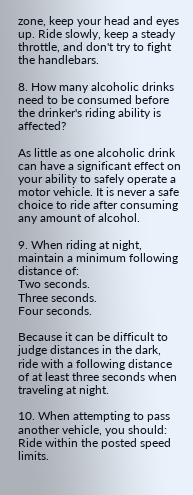zone, keep your head and eyes up. Ride slowly, keep a steady throttle, and don't try to fight the handlebars.

8. How many alcoholic drinks need to be consumed before the drinker's riding ability is affected?

As little as one alcoholic drink can have a significant effect on your ability to safely operate a motor vehicle. It is never a safe choice to ride after consuming any amount of alcohol.

9. When riding at night, maintain a minimum following distance of:
Two seconds.
Three seconds.
Four seconds.

Because it can be difficult to judge distances in the dark, ride with a following distance of at least three seconds when traveling at night.

10. When attempting to pass another vehicle, you should:
Ride within the posted speed limits.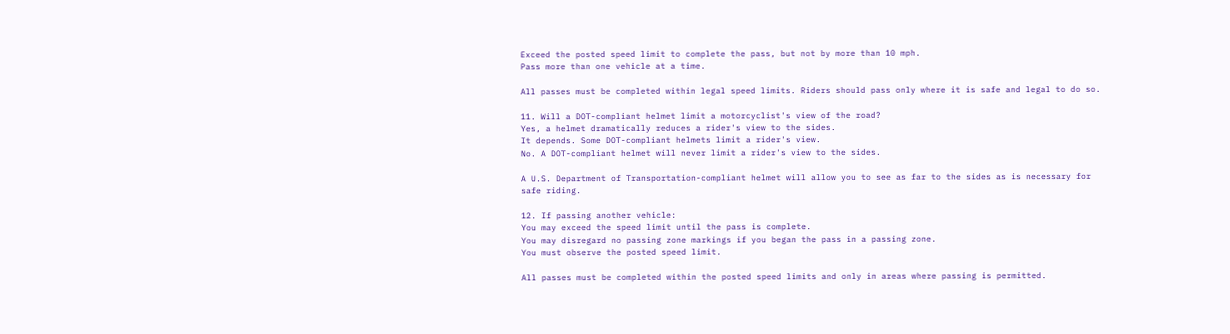Exceed the posted speed limit to complete the pass, but not by more than 10 mph.
Pass more than one vehicle at a time.

All passes must be completed within legal speed limits. Riders should pass only where it is safe and legal to do so.

11. Will a DOT-compliant helmet limit a motorcyclist's view of the road?
Yes, a helmet dramatically reduces a rider's view to the sides.
It depends. Some DOT-compliant helmets limit a rider's view.
No. A DOT-compliant helmet will never limit a rider's view to the sides.

A U.S. Department of Transportation-compliant helmet will allow you to see as far to the sides as is necessary for safe riding.

12. If passing another vehicle:
You may exceed the speed limit until the pass is complete.
You may disregard no passing zone markings if you began the pass in a passing zone.
You must observe the posted speed limit.

All passes must be completed within the posted speed limits and only in areas where passing is permitted.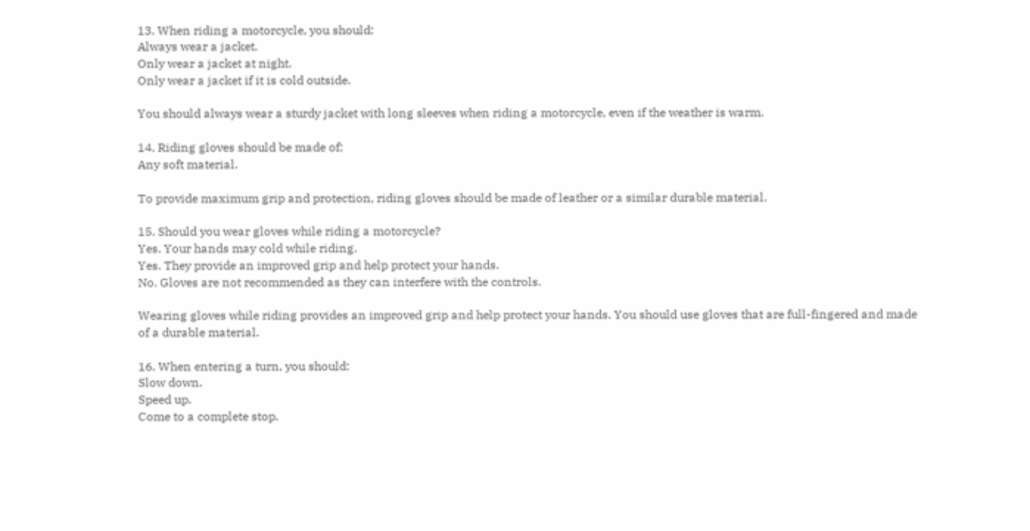13. When riding a motorcycle, you should:
Always wear a jacket.
Only wear a jacket at night.
Only wear a jacket if it is cold outside.

You should always wear a sturdy jacket with long sleeves when riding a motorcycle, even if the weather is warm.

14. Riding gloves should be made of:
Any soft material.

To provide maximum grip and protection, riding gloves should be made of leather or a similar durable material.

15. Should you wear gloves while riding a motorcycle?
Yes. Your hands may cold while riding.
Yes. They provide an improved grip and help protect your hands.
No. Gloves are not recommended as they can interfere with the controls.

Wearing gloves while riding provides an improved grip and help protect your hands. You should use gloves that are full-fingered and made of a durable material.

16. When entering a turn, you should:
Slow down.
Speed up.
Come to a complete stop.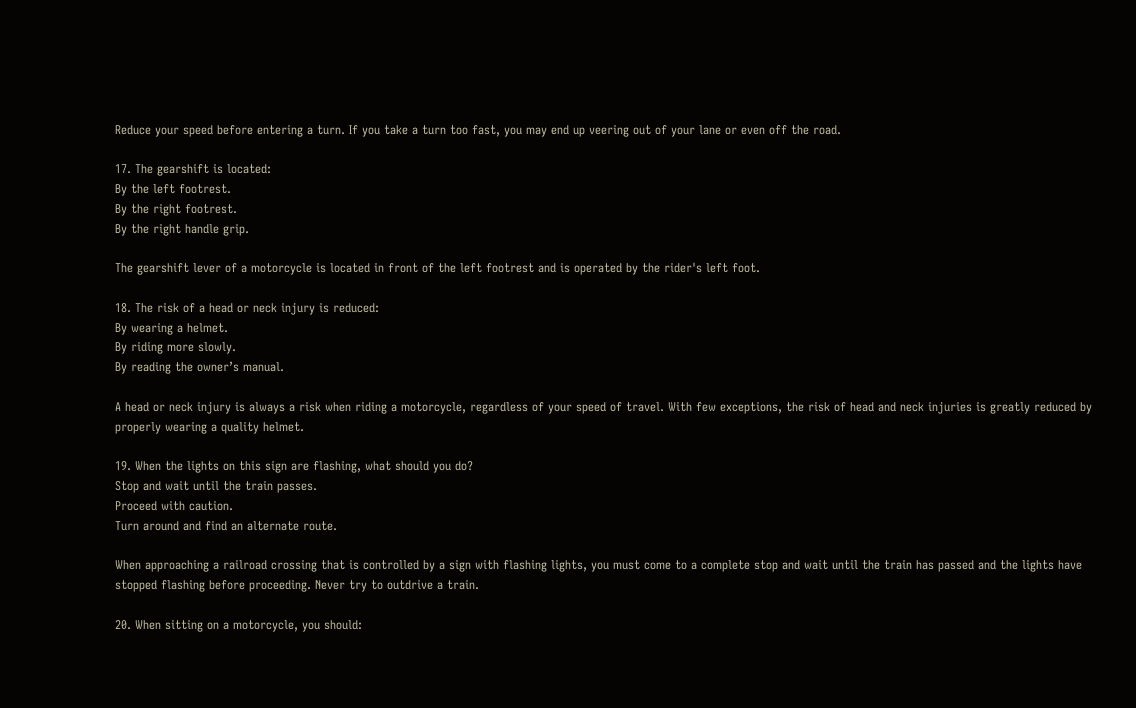Reduce your speed before entering a turn. If you take a turn too fast, you may end up veering out of your lane or even off the road.

17. The gearshift is located:
By the left footrest.
By the right footrest.
By the right handle grip.

The gearshift lever of a motorcycle is located in front of the left footrest and is operated by the rider's left foot.

18. The risk of a head or neck injury is reduced:
By wearing a helmet.
By riding more slowly.
By reading the owner’s manual.

A head or neck injury is always a risk when riding a motorcycle, regardless of your speed of travel. With few exceptions, the risk of head and neck injuries is greatly reduced by properly wearing a quality helmet.

19. When the lights on this sign are flashing, what should you do?
Stop and wait until the train passes.
Proceed with caution.
Turn around and find an alternate route.

When approaching a railroad crossing that is controlled by a sign with flashing lights, you must come to a complete stop and wait until the train has passed and the lights have stopped flashing before proceeding. Never try to outdrive a train.

20. When sitting on a motorcycle, you should: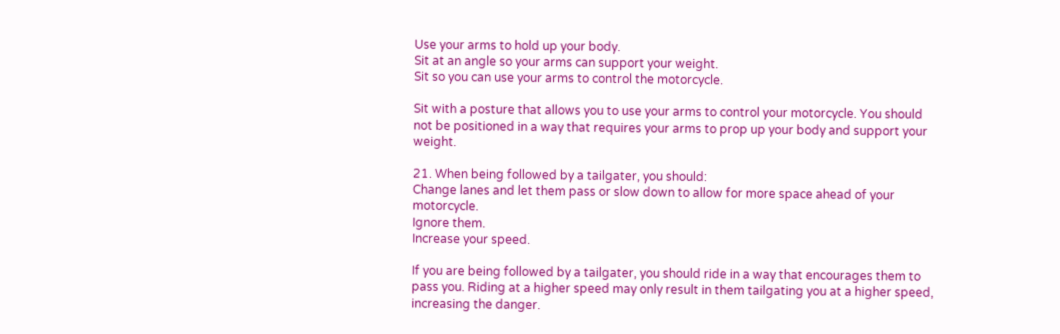Use your arms to hold up your body.
Sit at an angle so your arms can support your weight.
Sit so you can use your arms to control the motorcycle.

Sit with a posture that allows you to use your arms to control your motorcycle. You should not be positioned in a way that requires your arms to prop up your body and support your weight.

21. When being followed by a tailgater, you should:
Change lanes and let them pass or slow down to allow for more space ahead of your motorcycle.
Ignore them.
Increase your speed.

If you are being followed by a tailgater, you should ride in a way that encourages them to pass you. Riding at a higher speed may only result in them tailgating you at a higher speed, increasing the danger.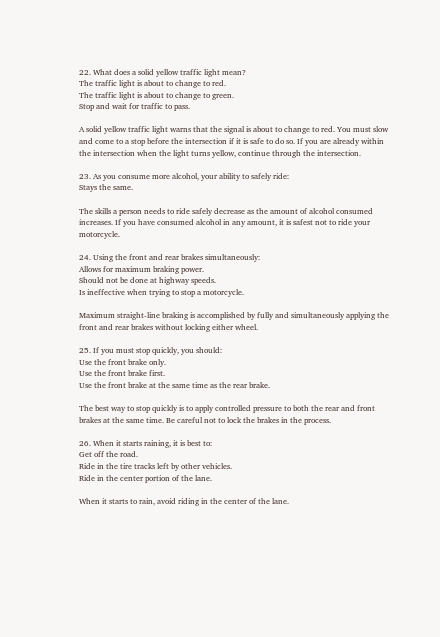22. What does a solid yellow traffic light mean?
The traffic light is about to change to red.
The traffic light is about to change to green.
Stop and wait for traffic to pass.

A solid yellow traffic light warns that the signal is about to change to red. You must slow and come to a stop before the intersection if it is safe to do so. If you are already within the intersection when the light turns yellow, continue through the intersection.

23. As you consume more alcohol, your ability to safely ride:
Stays the same.

The skills a person needs to ride safely decrease as the amount of alcohol consumed increases. If you have consumed alcohol in any amount, it is safest not to ride your motorcycle.

24. Using the front and rear brakes simultaneously:
Allows for maximum braking power.
Should not be done at highway speeds.
Is ineffective when trying to stop a motorcycle.

Maximum straight-line braking is accomplished by fully and simultaneously applying the front and rear brakes without locking either wheel.

25. If you must stop quickly, you should:
Use the front brake only.
Use the front brake first.
Use the front brake at the same time as the rear brake.

The best way to stop quickly is to apply controlled pressure to both the rear and front brakes at the same time. Be careful not to lock the brakes in the process.

26. When it starts raining, it is best to:
Get off the road.
Ride in the tire tracks left by other vehicles.
Ride in the center portion of the lane.

When it starts to rain, avoid riding in the center of the lane.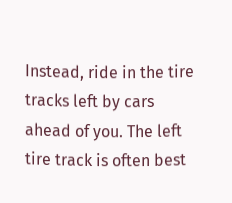Instead, ride in the tire tracks left by cars ahead of you. The left tire track is often best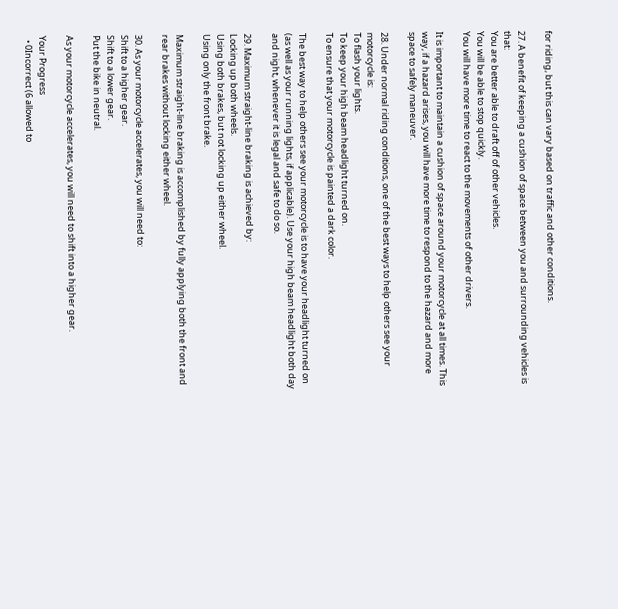for riding, but this can vary based on traffic and other conditions.

27. A benefit of keeping a cushion of space between you and surrounding vehicles is that:
You are better able to draft off of other vehicles.
You will be able to stop quickly.
You will have more time to react to the movements of other drivers.

It is important to maintain a cushion of space around your motorcycle at all times. This way, if a hazard arises, you will have more time to respond to the hazard and more space to safely maneuver.

28. Under normal riding conditions, one of the best ways to help others see your motorcycle is:
To flash your lights.
To keep your high beam headlight turned on.
To ensure that your motorcycle is painted a dark color.

The best way to help others see your motorcycle is to have your headlight turned on (as well as your running lights, if applicable). Use your high beam headlight both day and night, whenever it is legal and safe to do so.

29. Maximum straight-line braking is achieved by:
Locking up both wheels.
Using both brakes, but not locking up either wheel.
Using only the front brake.

Maximum straight-line braking is accomplished by fully applying both the front and rear brakes without locking either wheel.

30. As your motorcycle accelerates, you will need to:
Shift to a higher gear.
Shift to a lower gear.
Put the bike in neutral.

As your motorcycle accelerates, you will need to shift into a higher gear.

Your Progress
  • 0Incorrect (6 allowed to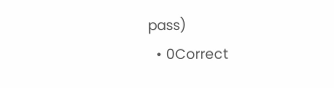pass)
  • 0Correct